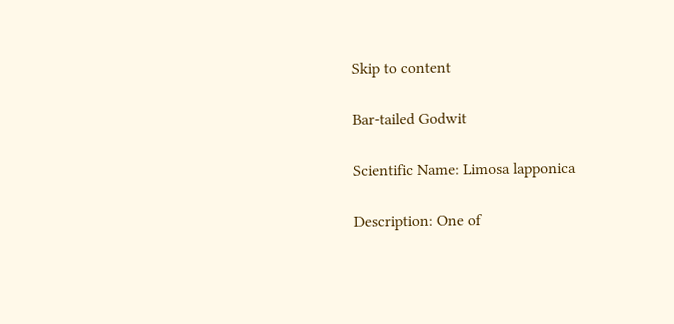Skip to content

Bar-tailed Godwit

Scientific Name: Limosa lapponica

Description: One of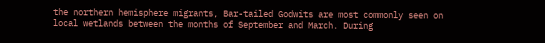the northern hemisphere migrants, Bar-tailed Godwits are most commonly seen on local wetlands between the months of September and March. During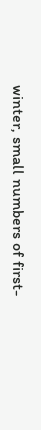winter, small numbers of first-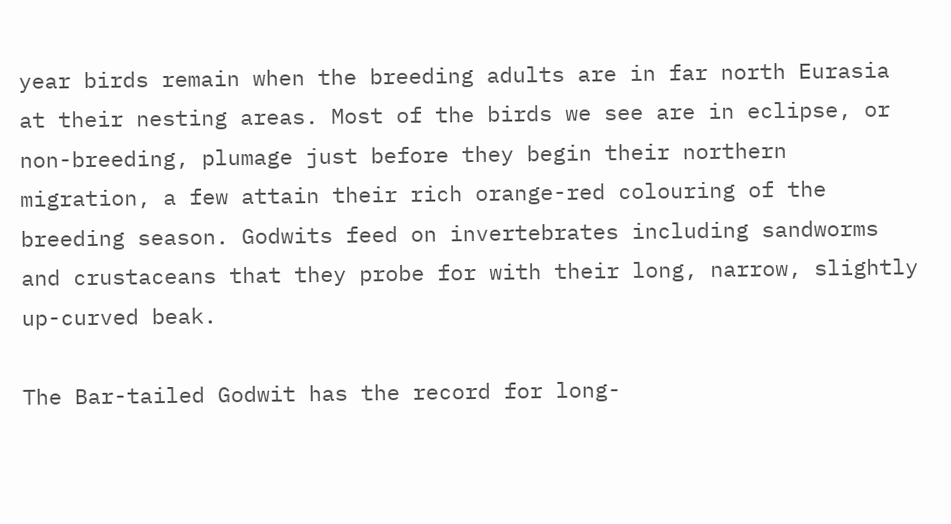year birds remain when the breeding adults are in far north Eurasia at their nesting areas. Most of the birds we see are in eclipse, or non-breeding, plumage just before they begin their northern migration, a few attain their rich orange-red colouring of the breeding season. Godwits feed on invertebrates including sandworms and crustaceans that they probe for with their long, narrow, slightly up-curved beak.

The Bar-tailed Godwit has the record for long-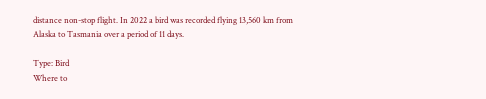distance non-stop flight. In 2022 a bird was recorded flying 13,560 km from Alaska to Tasmania over a period of 11 days.

Type: Bird
Where to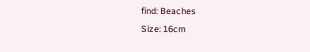find: Beaches
Size: 16cm